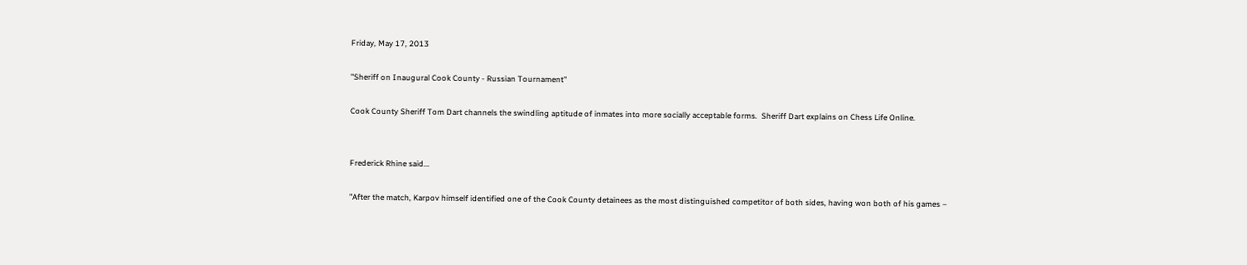Friday, May 17, 2013

"Sheriff on Inaugural Cook County - Russian Tournament"

Cook County Sheriff Tom Dart channels the swindling aptitude of inmates into more socially acceptable forms.  Sheriff Dart explains on Chess Life Online.


Frederick Rhine said...

"After the match, Karpov himself identified one of the Cook County detainees as the most distinguished competitor of both sides, having won both of his games –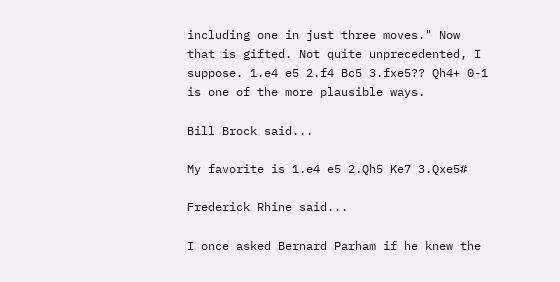including one in just three moves." Now that is gifted. Not quite unprecedented, I suppose. 1.e4 e5 2.f4 Bc5 3.fxe5?? Qh4+ 0-1 is one of the more plausible ways.

Bill Brock said...

My favorite is 1.e4 e5 2.Qh5 Ke7 3.Qxe5#

Frederick Rhine said...

I once asked Bernard Parham if he knew the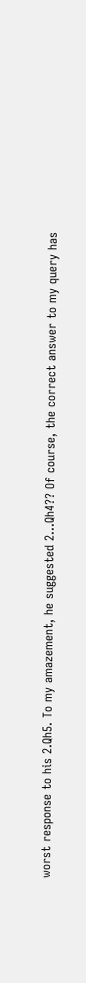worst response to his 2.Qh5. To my amazement, he suggested 2...Qh4?? Of course, the correct answer to my query has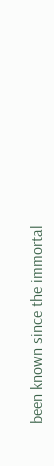been known since the immortal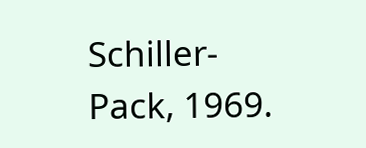Schiller-Pack, 1969.